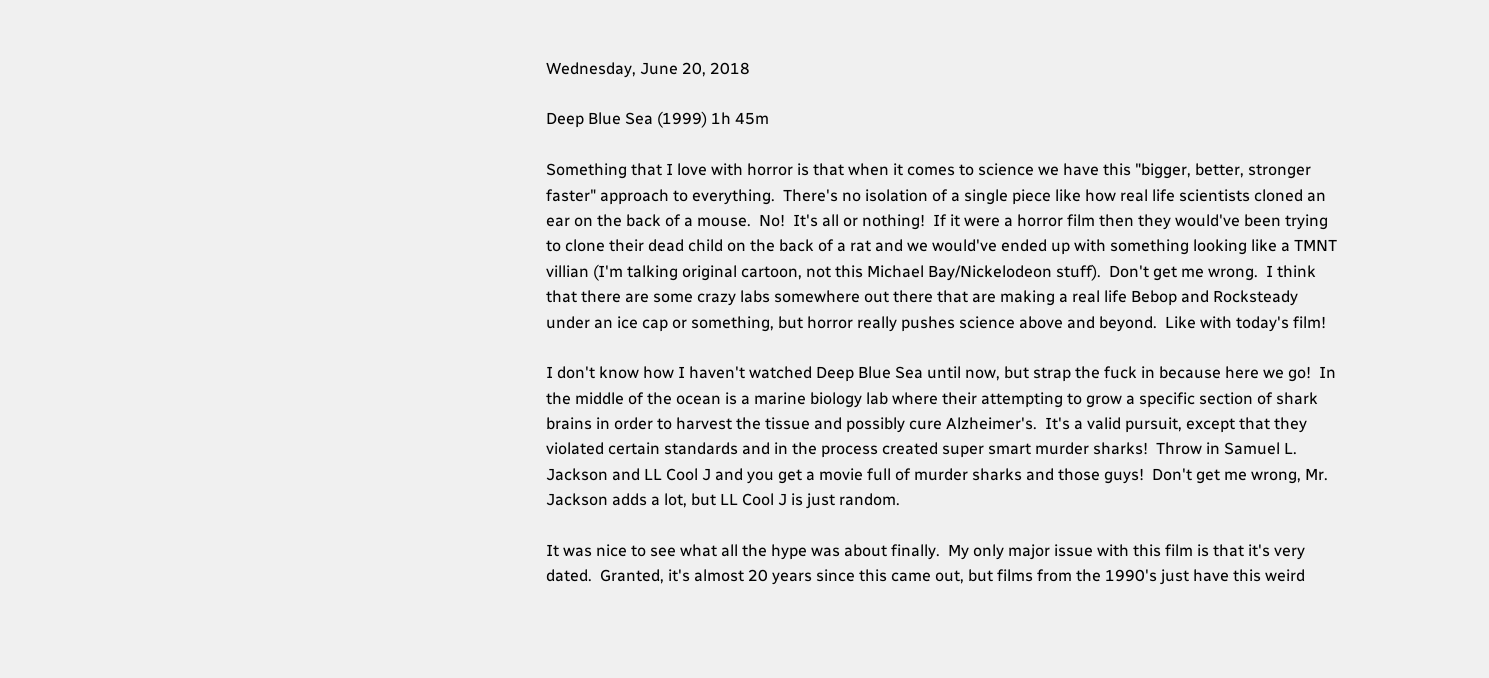Wednesday, June 20, 2018

Deep Blue Sea (1999) 1h 45m

Something that I love with horror is that when it comes to science we have this "bigger, better, stronger  faster" approach to everything.  There's no isolation of a single piece like how real life scientists cloned an ear on the back of a mouse.  No!  It's all or nothing!  If it were a horror film then they would've been trying to clone their dead child on the back of a rat and we would've ended up with something looking like a TMNT villian (I'm talking original cartoon, not this Michael Bay/Nickelodeon stuff).  Don't get me wrong.  I think that there are some crazy labs somewhere out there that are making a real life Bebop and Rocksteady under an ice cap or something, but horror really pushes science above and beyond.  Like with today's film!

I don't know how I haven't watched Deep Blue Sea until now, but strap the fuck in because here we go!  In the middle of the ocean is a marine biology lab where their attempting to grow a specific section of shark brains in order to harvest the tissue and possibly cure Alzheimer's.  It's a valid pursuit, except that they violated certain standards and in the process created super smart murder sharks!  Throw in Samuel L. Jackson and LL Cool J and you get a movie full of murder sharks and those guys!  Don't get me wrong, Mr. Jackson adds a lot, but LL Cool J is just random.

It was nice to see what all the hype was about finally.  My only major issue with this film is that it's very dated.  Granted, it's almost 20 years since this came out, but films from the 1990's just have this weird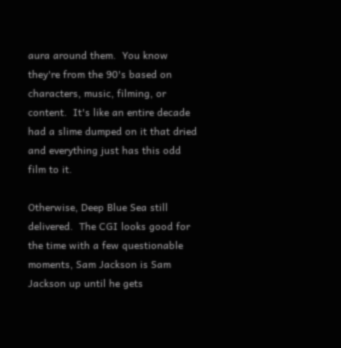aura around them.  You know they're from the 90's based on characters, music, filming, or content.  It's like an entire decade had a slime dumped on it that dried and everything just has this odd film to it.

Otherwise, Deep Blue Sea still delivered.  The CGI looks good for the time with a few questionable moments, Sam Jackson is Sam Jackson up until he gets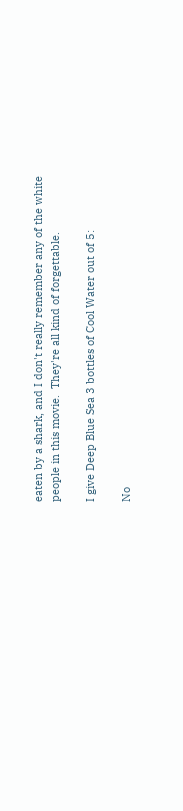eaten by a shark, and I don't really remember any of the white people in this movie.  They're all kind of forgettable.

I give Deep Blue Sea 3 bottles of Cool Water out of 5:

No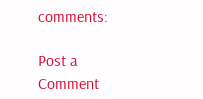comments:

Post a Comment